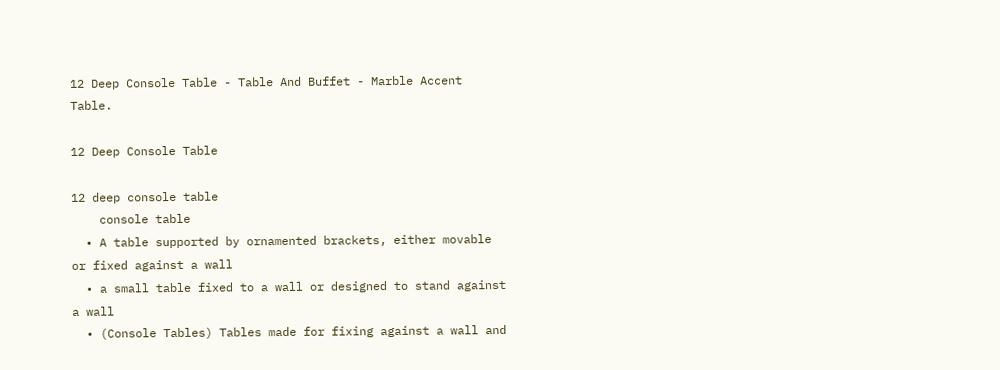12 Deep Console Table - Table And Buffet - Marble Accent Table.

12 Deep Console Table

12 deep console table
    console table
  • A table supported by ornamented brackets, either movable or fixed against a wall
  • a small table fixed to a wall or designed to stand against a wall
  • (Console Tables) Tables made for fixing against a wall and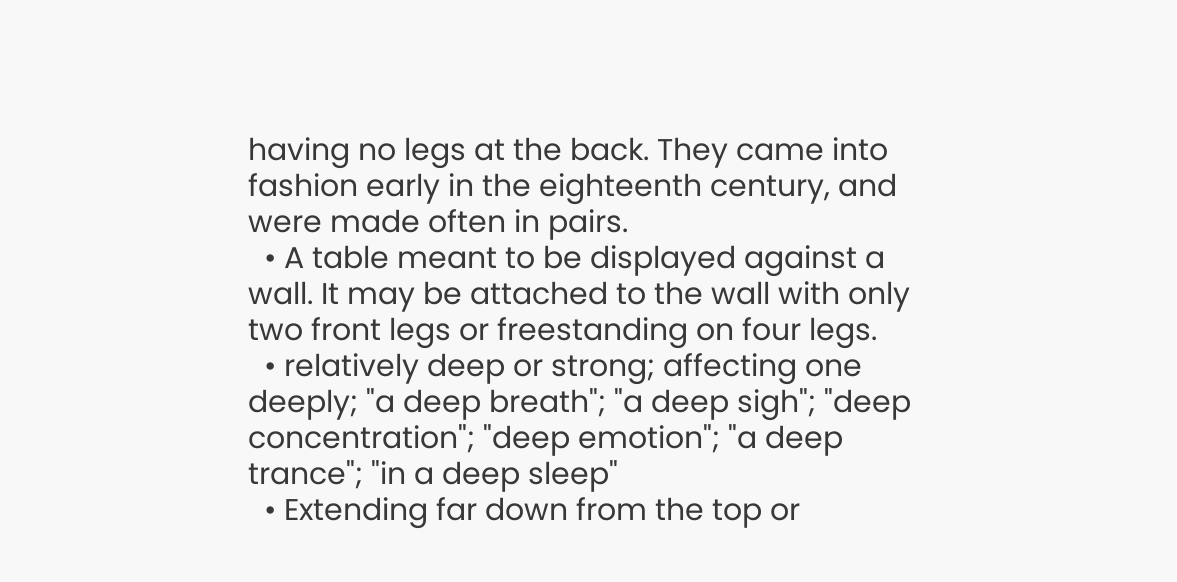having no legs at the back. They came into fashion early in the eighteenth century, and were made often in pairs.
  • A table meant to be displayed against a wall. It may be attached to the wall with only two front legs or freestanding on four legs.
  • relatively deep or strong; affecting one deeply; "a deep breath"; "a deep sigh"; "deep concentration"; "deep emotion"; "a deep trance"; "in a deep sleep"
  • Extending far down from the top or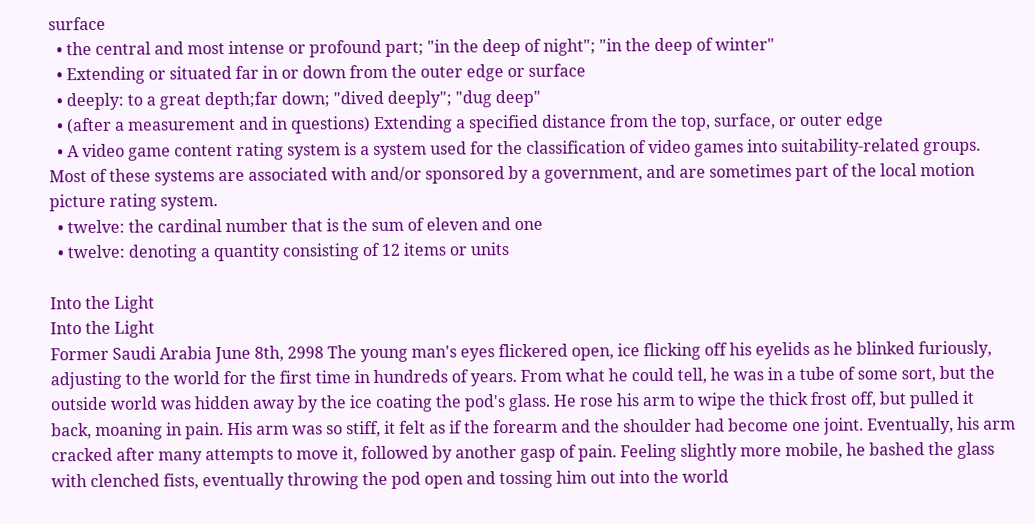surface
  • the central and most intense or profound part; "in the deep of night"; "in the deep of winter"
  • Extending or situated far in or down from the outer edge or surface
  • deeply: to a great depth;far down; "dived deeply"; "dug deep"
  • (after a measurement and in questions) Extending a specified distance from the top, surface, or outer edge
  • A video game content rating system is a system used for the classification of video games into suitability-related groups. Most of these systems are associated with and/or sponsored by a government, and are sometimes part of the local motion picture rating system.
  • twelve: the cardinal number that is the sum of eleven and one
  • twelve: denoting a quantity consisting of 12 items or units

Into the Light
Into the Light
Former Saudi Arabia June 8th, 2998 The young man's eyes flickered open, ice flicking off his eyelids as he blinked furiously, adjusting to the world for the first time in hundreds of years. From what he could tell, he was in a tube of some sort, but the outside world was hidden away by the ice coating the pod's glass. He rose his arm to wipe the thick frost off, but pulled it back, moaning in pain. His arm was so stiff, it felt as if the forearm and the shoulder had become one joint. Eventually, his arm cracked after many attempts to move it, followed by another gasp of pain. Feeling slightly more mobile, he bashed the glass with clenched fists, eventually throwing the pod open and tossing him out into the world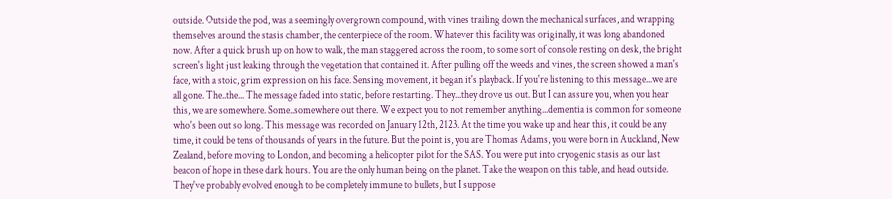outside. Outside the pod, was a seemingly overgrown compound, with vines trailing down the mechanical surfaces, and wrapping themselves around the stasis chamber, the centerpiece of the room. Whatever this facility was originally, it was long abandoned now. After a quick brush up on how to walk, the man staggered across the room, to some sort of console resting on desk, the bright screen's light just leaking through the vegetation that contained it. After pulling off the weeds and vines, the screen showed a man's face, with a stoic, grim expression on his face. Sensing movement, it began it's playback. If you're listening to this message...we are all gone. The..the... The message faded into static, before restarting. They...they drove us out. But I can assure you, when you hear this, we are somewhere. Some..somewhere out there. We expect you to not remember anything...dementia is common for someone who's been out so long. This message was recorded on January 12th, 2123. At the time you wake up and hear this, it could be any time, it could be tens of thousands of years in the future. But the point is, you are Thomas Adams, you were born in Auckland, New Zealand, before moving to London, and becoming a helicopter pilot for the SAS. You were put into cryogenic stasis as our last beacon of hope in these dark hours. You are the only human being on the planet. Take the weapon on this table, and head outside. They've probably evolved enough to be completely immune to bullets, but I suppose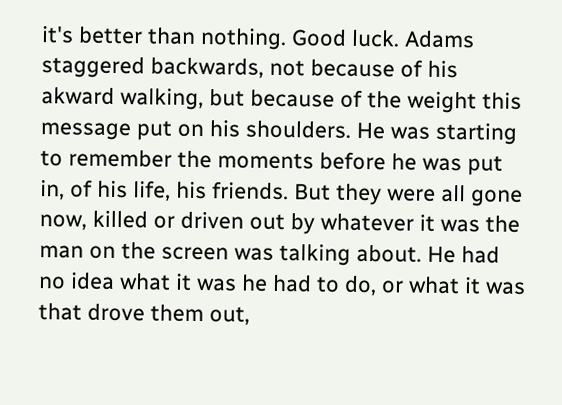it's better than nothing. Good luck. Adams staggered backwards, not because of his akward walking, but because of the weight this message put on his shoulders. He was starting to remember the moments before he was put in, of his life, his friends. But they were all gone now, killed or driven out by whatever it was the man on the screen was talking about. He had no idea what it was he had to do, or what it was that drove them out,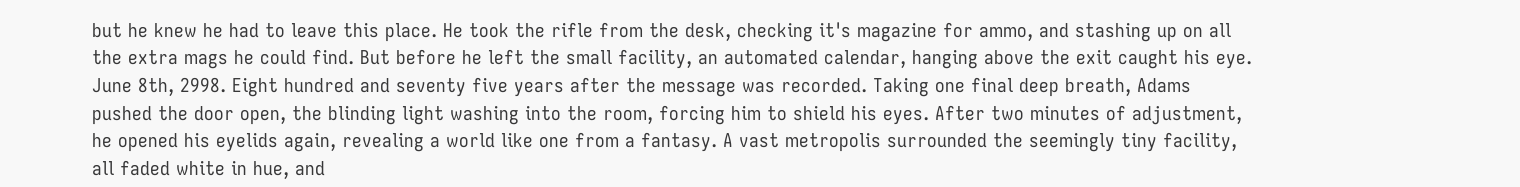but he knew he had to leave this place. He took the rifle from the desk, checking it's magazine for ammo, and stashing up on all the extra mags he could find. But before he left the small facility, an automated calendar, hanging above the exit caught his eye. June 8th, 2998. Eight hundred and seventy five years after the message was recorded. Taking one final deep breath, Adams pushed the door open, the blinding light washing into the room, forcing him to shield his eyes. After two minutes of adjustment, he opened his eyelids again, revealing a world like one from a fantasy. A vast metropolis surrounded the seemingly tiny facility, all faded white in hue, and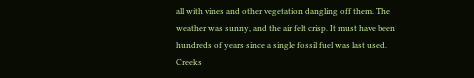all with vines and other vegetation dangling off them. The weather was sunny, and the air felt crisp. It must have been hundreds of years since a single fossil fuel was last used. Creeks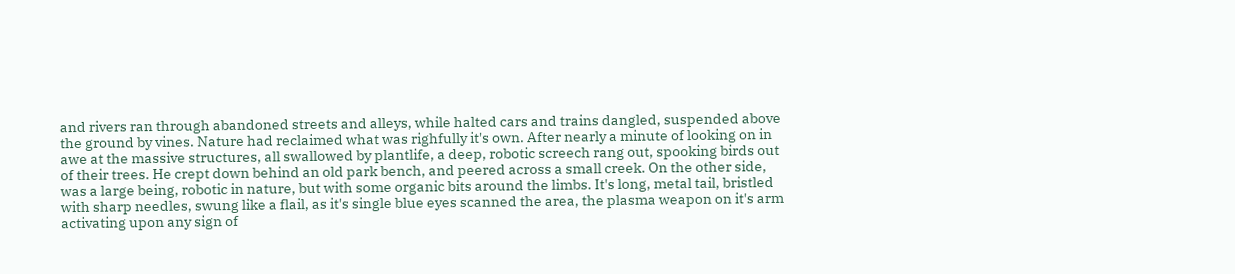and rivers ran through abandoned streets and alleys, while halted cars and trains dangled, suspended above the ground by vines. Nature had reclaimed what was righfully it's own. After nearly a minute of looking on in awe at the massive structures, all swallowed by plantlife, a deep, robotic screech rang out, spooking birds out of their trees. He crept down behind an old park bench, and peered across a small creek. On the other side, was a large being, robotic in nature, but with some organic bits around the limbs. It's long, metal tail, bristled with sharp needles, swung like a flail, as it's single blue eyes scanned the area, the plasma weapon on it's arm activating upon any sign of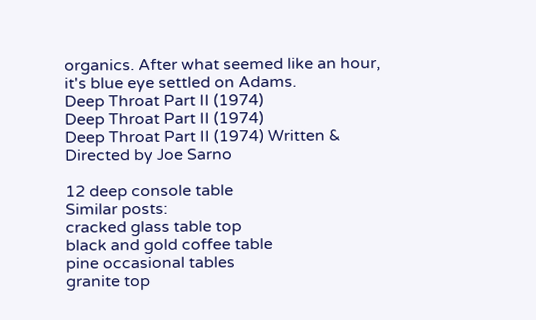organics. After what seemed like an hour, it's blue eye settled on Adams.
Deep Throat Part II (1974)
Deep Throat Part II (1974)
Deep Throat Part II (1974) Written & Directed by Joe Sarno

12 deep console table
Similar posts:
cracked glass table top
black and gold coffee table
pine occasional tables
granite top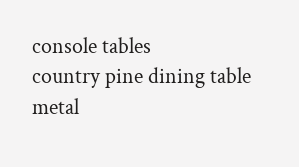console tables
country pine dining table
metal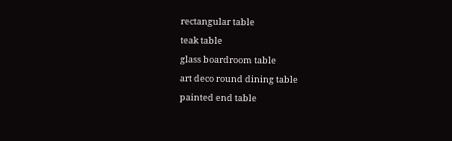rectangular table
teak table
glass boardroom table
art deco round dining table
painted end table